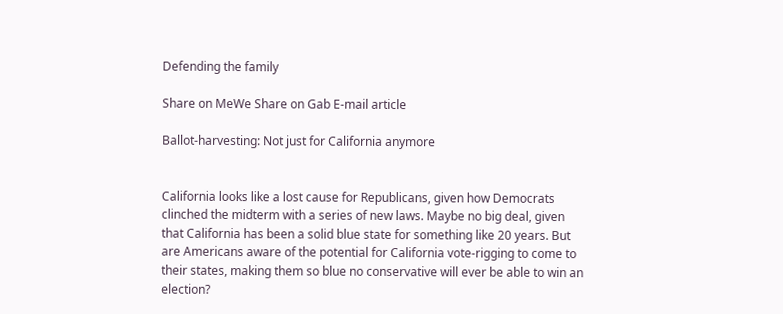Defending the family

Share on MeWe Share on Gab E-mail article

Ballot-harvesting: Not just for California anymore


California looks like a lost cause for Republicans, given how Democrats clinched the midterm with a series of new laws. Maybe no big deal, given that California has been a solid blue state for something like 20 years. But are Americans aware of the potential for California vote-rigging to come to their states, making them so blue no conservative will ever be able to win an election?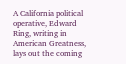A California political operative, Edward Ring, writing in American Greatness, lays out the coming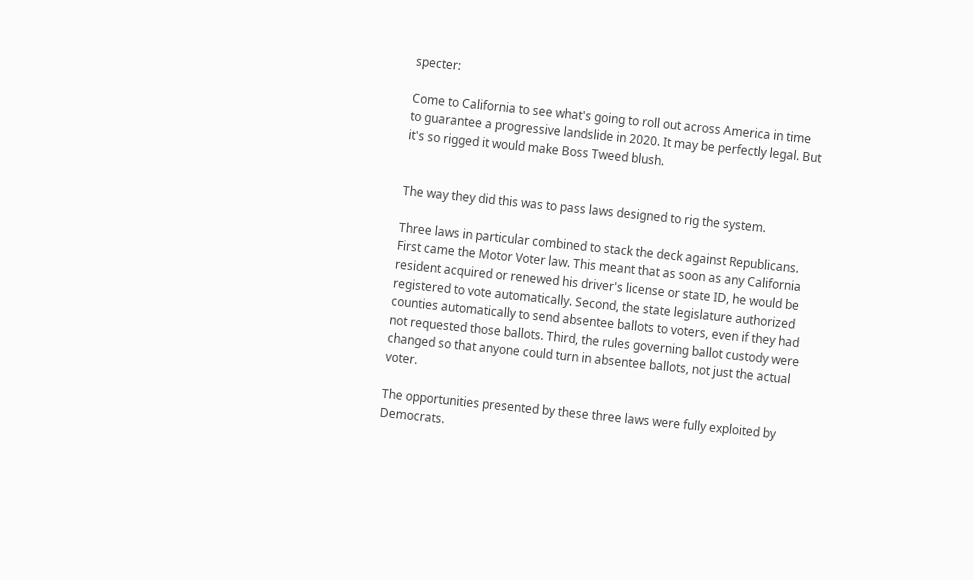specter:

Come to California to see what's going to roll out across America in time to guarantee a progressive landslide in 2020. It may be perfectly legal. But it's so rigged it would make Boss Tweed blush.


The way they did this was to pass laws designed to rig the system.

Three laws in particular combined to stack the deck against Republicans. First came the Motor Voter law. This meant that as soon as any California resident acquired or renewed his driver's license or state ID, he would be registered to vote automatically. Second, the state legislature authorized counties automatically to send absentee ballots to voters, even if they had not requested those ballots. Third, the rules governing ballot custody were changed so that anyone could turn in absentee ballots, not just the actual voter.

The opportunities presented by these three laws were fully exploited by Democrats.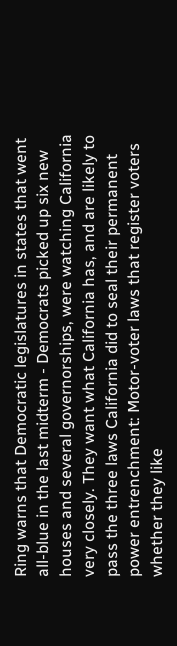Ring warns that Democratic legislatures in states that went all-blue in the last midterm - Democrats picked up six new houses and several governorships, were watching California very closely. They want what California has, and are likely to pass the three laws California did to seal their permanent power entrenchment: Motor-voter laws that register voters whether they like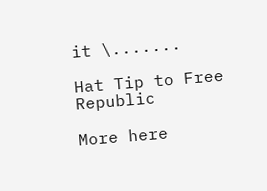it \.......

Hat Tip to Free Republic

More here